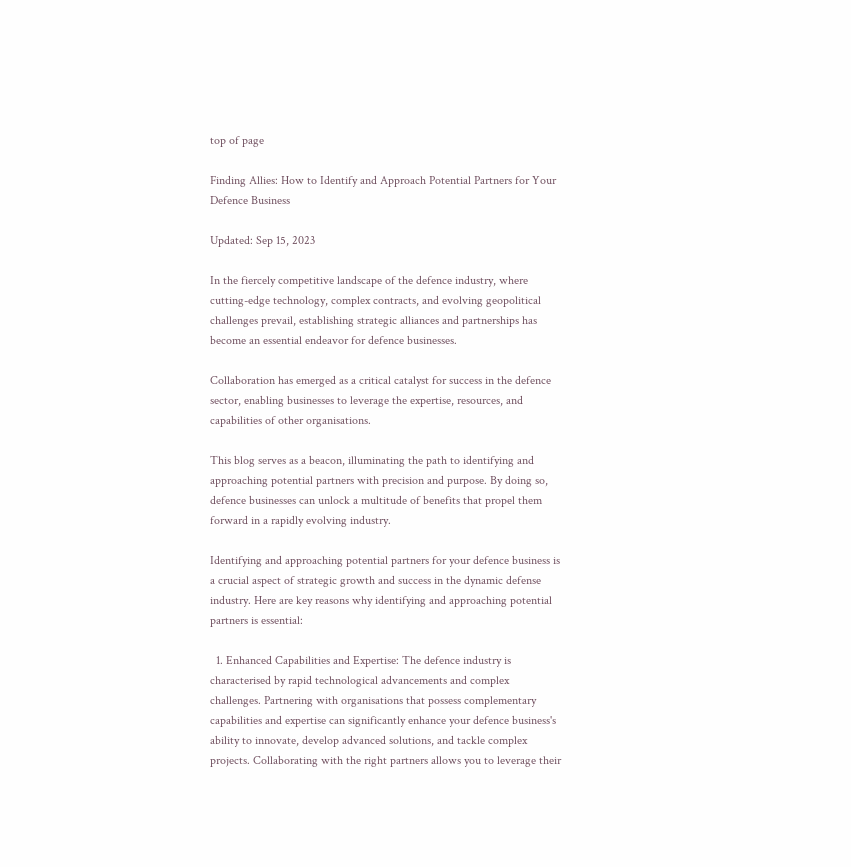top of page

Finding Allies: How to Identify and Approach Potential Partners for Your Defence Business

Updated: Sep 15, 2023

In the fiercely competitive landscape of the defence industry, where cutting-edge technology, complex contracts, and evolving geopolitical challenges prevail, establishing strategic alliances and partnerships has become an essential endeavor for defence businesses.

Collaboration has emerged as a critical catalyst for success in the defence sector, enabling businesses to leverage the expertise, resources, and capabilities of other organisations.

This blog serves as a beacon, illuminating the path to identifying and approaching potential partners with precision and purpose. By doing so, defence businesses can unlock a multitude of benefits that propel them forward in a rapidly evolving industry.

Identifying and approaching potential partners for your defence business is a crucial aspect of strategic growth and success in the dynamic defense industry. Here are key reasons why identifying and approaching potential partners is essential:

  1. Enhanced Capabilities and Expertise: The defence industry is characterised by rapid technological advancements and complex challenges. Partnering with organisations that possess complementary capabilities and expertise can significantly enhance your defence business's ability to innovate, develop advanced solutions, and tackle complex projects. Collaborating with the right partners allows you to leverage their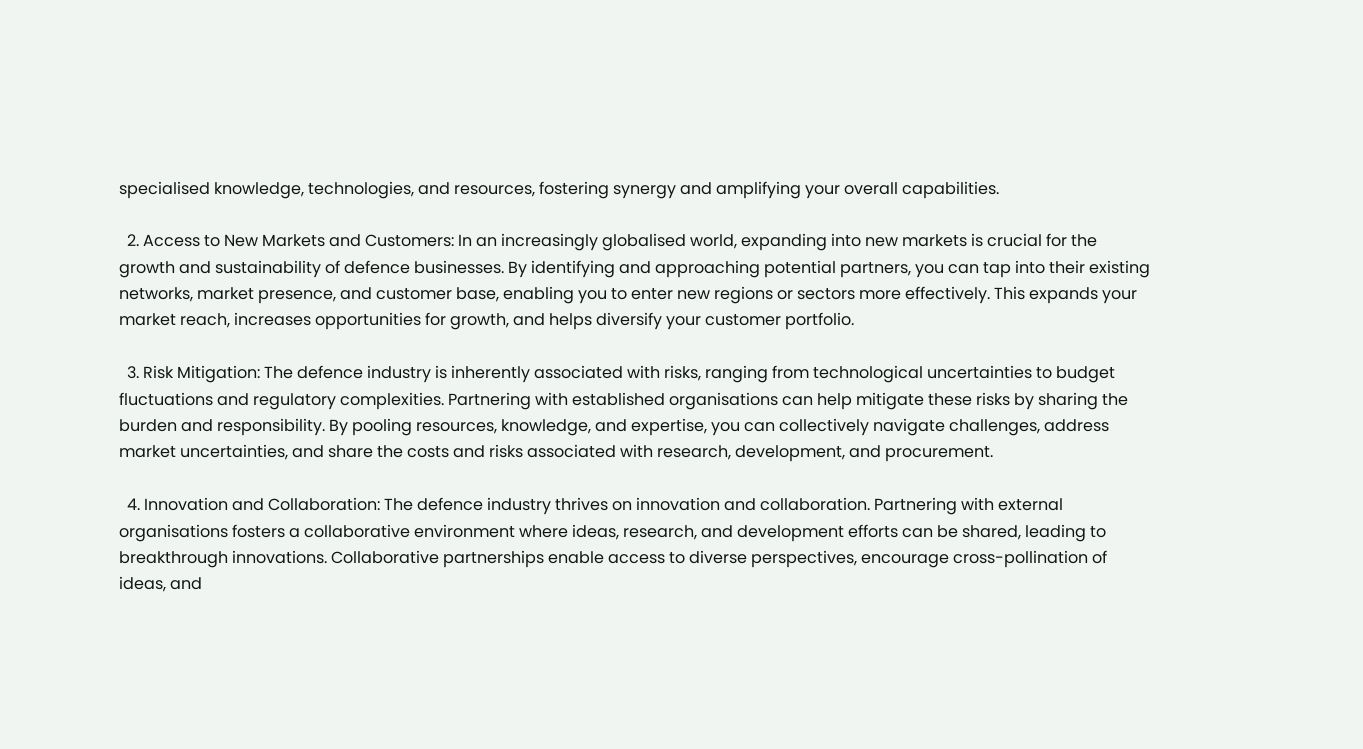specialised knowledge, technologies, and resources, fostering synergy and amplifying your overall capabilities.

  2. Access to New Markets and Customers: In an increasingly globalised world, expanding into new markets is crucial for the growth and sustainability of defence businesses. By identifying and approaching potential partners, you can tap into their existing networks, market presence, and customer base, enabling you to enter new regions or sectors more effectively. This expands your market reach, increases opportunities for growth, and helps diversify your customer portfolio.

  3. Risk Mitigation: The defence industry is inherently associated with risks, ranging from technological uncertainties to budget fluctuations and regulatory complexities. Partnering with established organisations can help mitigate these risks by sharing the burden and responsibility. By pooling resources, knowledge, and expertise, you can collectively navigate challenges, address market uncertainties, and share the costs and risks associated with research, development, and procurement.

  4. Innovation and Collaboration: The defence industry thrives on innovation and collaboration. Partnering with external organisations fosters a collaborative environment where ideas, research, and development efforts can be shared, leading to breakthrough innovations. Collaborative partnerships enable access to diverse perspectives, encourage cross-pollination of ideas, and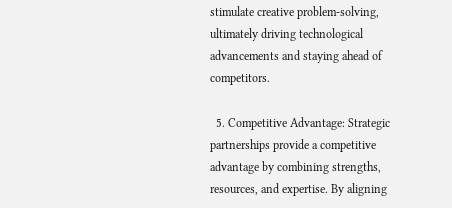stimulate creative problem-solving, ultimately driving technological advancements and staying ahead of competitors.

  5. Competitive Advantage: Strategic partnerships provide a competitive advantage by combining strengths, resources, and expertise. By aligning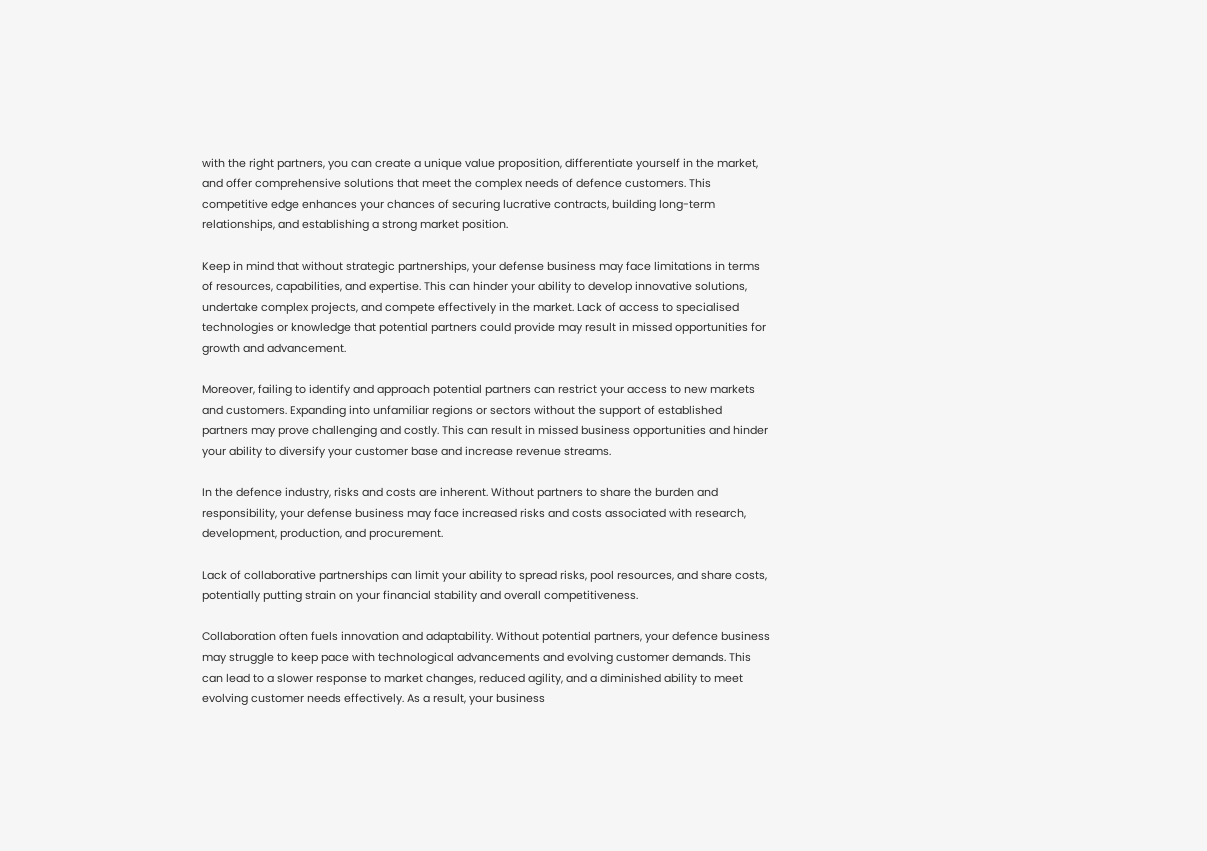with the right partners, you can create a unique value proposition, differentiate yourself in the market, and offer comprehensive solutions that meet the complex needs of defence customers. This competitive edge enhances your chances of securing lucrative contracts, building long-term relationships, and establishing a strong market position.

Keep in mind that without strategic partnerships, your defense business may face limitations in terms of resources, capabilities, and expertise. This can hinder your ability to develop innovative solutions, undertake complex projects, and compete effectively in the market. Lack of access to specialised technologies or knowledge that potential partners could provide may result in missed opportunities for growth and advancement.

Moreover, failing to identify and approach potential partners can restrict your access to new markets and customers. Expanding into unfamiliar regions or sectors without the support of established partners may prove challenging and costly. This can result in missed business opportunities and hinder your ability to diversify your customer base and increase revenue streams.

In the defence industry, risks and costs are inherent. Without partners to share the burden and responsibility, your defense business may face increased risks and costs associated with research, development, production, and procurement.

Lack of collaborative partnerships can limit your ability to spread risks, pool resources, and share costs, potentially putting strain on your financial stability and overall competitiveness.

Collaboration often fuels innovation and adaptability. Without potential partners, your defence business may struggle to keep pace with technological advancements and evolving customer demands. This can lead to a slower response to market changes, reduced agility, and a diminished ability to meet evolving customer needs effectively. As a result, your business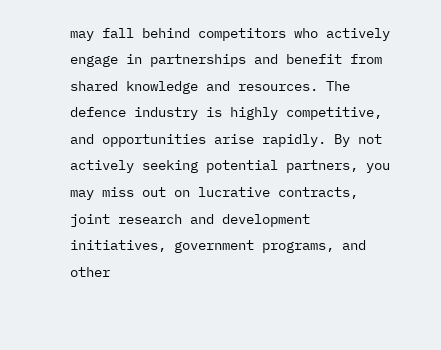may fall behind competitors who actively engage in partnerships and benefit from shared knowledge and resources. The defence industry is highly competitive, and opportunities arise rapidly. By not actively seeking potential partners, you may miss out on lucrative contracts, joint research and development initiatives, government programs, and other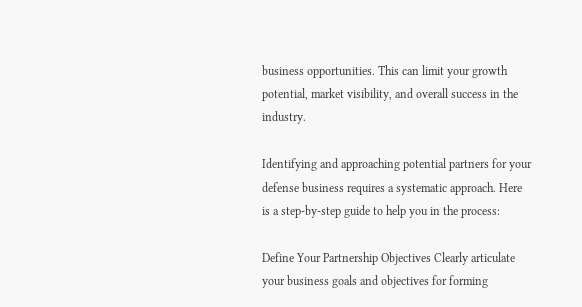business opportunities. This can limit your growth potential, market visibility, and overall success in the industry.

Identifying and approaching potential partners for your defense business requires a systematic approach. Here is a step-by-step guide to help you in the process:

Define Your Partnership Objectives Clearly articulate your business goals and objectives for forming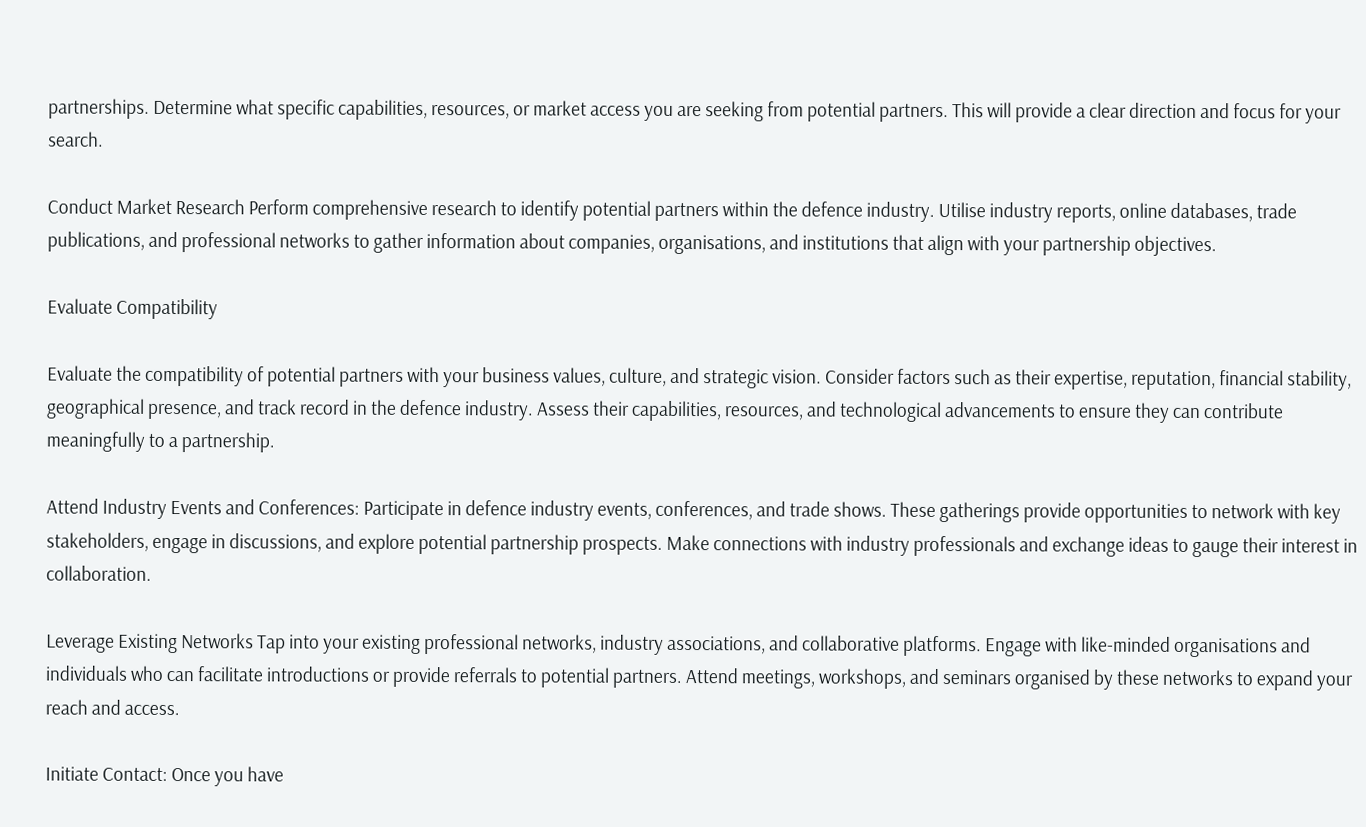partnerships. Determine what specific capabilities, resources, or market access you are seeking from potential partners. This will provide a clear direction and focus for your search.

Conduct Market Research Perform comprehensive research to identify potential partners within the defence industry. Utilise industry reports, online databases, trade publications, and professional networks to gather information about companies, organisations, and institutions that align with your partnership objectives.

Evaluate Compatibility

Evaluate the compatibility of potential partners with your business values, culture, and strategic vision. Consider factors such as their expertise, reputation, financial stability, geographical presence, and track record in the defence industry. Assess their capabilities, resources, and technological advancements to ensure they can contribute meaningfully to a partnership.

Attend Industry Events and Conferences: Participate in defence industry events, conferences, and trade shows. These gatherings provide opportunities to network with key stakeholders, engage in discussions, and explore potential partnership prospects. Make connections with industry professionals and exchange ideas to gauge their interest in collaboration.

Leverage Existing Networks Tap into your existing professional networks, industry associations, and collaborative platforms. Engage with like-minded organisations and individuals who can facilitate introductions or provide referrals to potential partners. Attend meetings, workshops, and seminars organised by these networks to expand your reach and access.

Initiate Contact: Once you have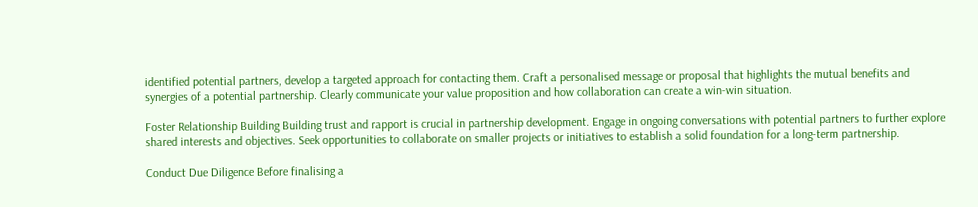identified potential partners, develop a targeted approach for contacting them. Craft a personalised message or proposal that highlights the mutual benefits and synergies of a potential partnership. Clearly communicate your value proposition and how collaboration can create a win-win situation.

Foster Relationship Building Building trust and rapport is crucial in partnership development. Engage in ongoing conversations with potential partners to further explore shared interests and objectives. Seek opportunities to collaborate on smaller projects or initiatives to establish a solid foundation for a long-term partnership.

Conduct Due Diligence Before finalising a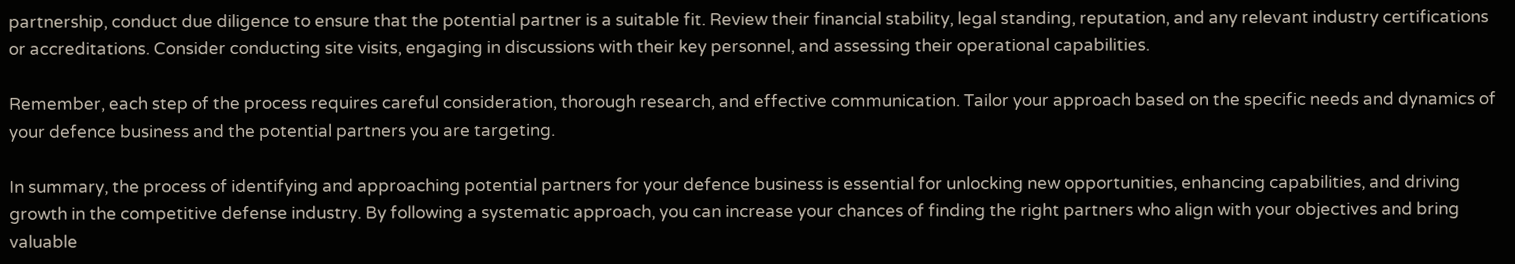partnership, conduct due diligence to ensure that the potential partner is a suitable fit. Review their financial stability, legal standing, reputation, and any relevant industry certifications or accreditations. Consider conducting site visits, engaging in discussions with their key personnel, and assessing their operational capabilities.

Remember, each step of the process requires careful consideration, thorough research, and effective communication. Tailor your approach based on the specific needs and dynamics of your defence business and the potential partners you are targeting.

In summary, the process of identifying and approaching potential partners for your defence business is essential for unlocking new opportunities, enhancing capabilities, and driving growth in the competitive defense industry. By following a systematic approach, you can increase your chances of finding the right partners who align with your objectives and bring valuable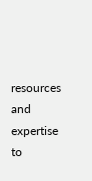resources and expertise to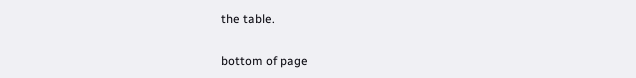the table.


bottom of page